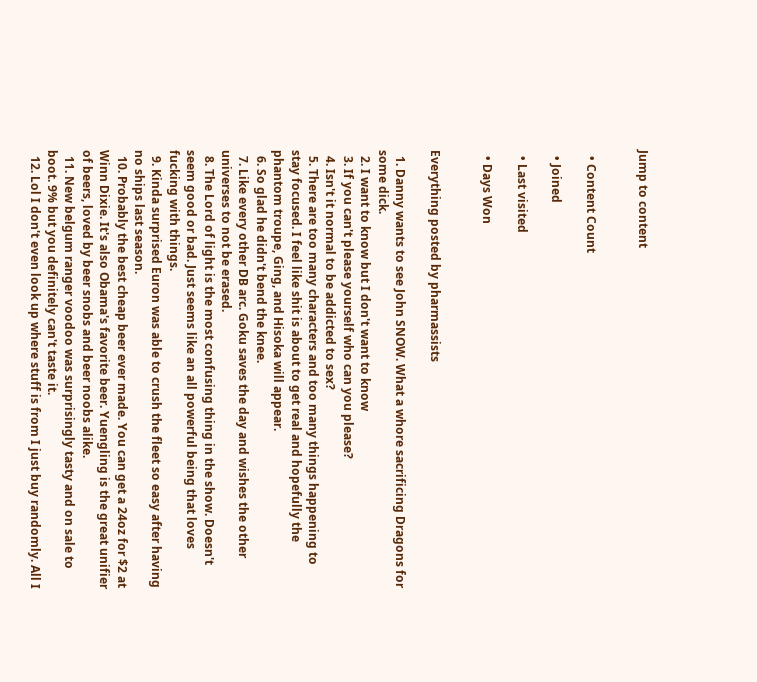Jump to content


  • Content Count

  • Joined

  • Last visited

  • Days Won


Everything posted by pharmassists

  1. Danny wants to see John SNOW. What a whore sacrificing Dragons for some dick.
  2. I want to know but I don't want to know
  3. If you can't please yourself who can you please?
  4. Isn't it normal to be addicted to sex?
  5. There are too many characters and too many things happening to stay focused. I feel like shit is about to get real and hopefully the phantom troupe, Ging, and Hisoka will appear.
  6. So glad he didn't bend the knee.
  7. Like every other DB arc. Goku saves the day and wishes the other universes to not be erased.
  8. The Lord of light is the most confusing thing in the show. Doesn't seem good or bad. Just seems like an all powerful being that loves fucking with things.
  9. Kinda surprised Euron was able to crush the fleet so easy after having no ships last season.
  10. Probably the best cheap beer ever made. You can get a 24oz for $2 at Winn Dixie. It's also Obama's favorite beer. Yuengling is the great unifier of beers, loved by beer snobs and beer noobs alike.
  11. New belgum ranger voodoo was surprisingly tasty and on sale to boot. 9% but you definitely can't taste it.
  12. Lol I don't even look up where stuff is from I just buy randomly. All I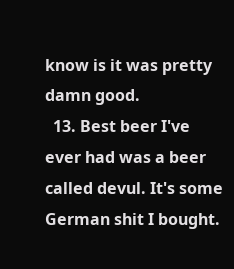know is it was pretty damn good.
  13. Best beer I've ever had was a beer called devul. It's some German shit I bought.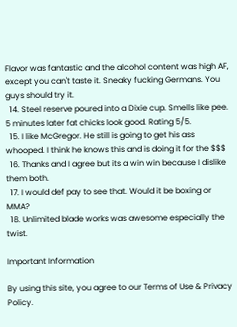Flavor was fantastic and the alcohol content was high AF, except you can't taste it. Sneaky fucking Germans. You guys should try it.
  14. Steel reserve poured into a Dixie cup. Smells like pee. 5 minutes later fat chicks look good. Rating 5/5.
  15. I like McGregor. He still is going to get his ass whooped. I think he knows this and is doing it for the $$$
  16. Thanks and I agree but its a win win because I dislike them both.
  17. I would def pay to see that. Would it be boxing or MMA?
  18. Unlimited blade works was awesome especially the twist.

Important Information

By using this site, you agree to our Terms of Use & Privacy Policy.